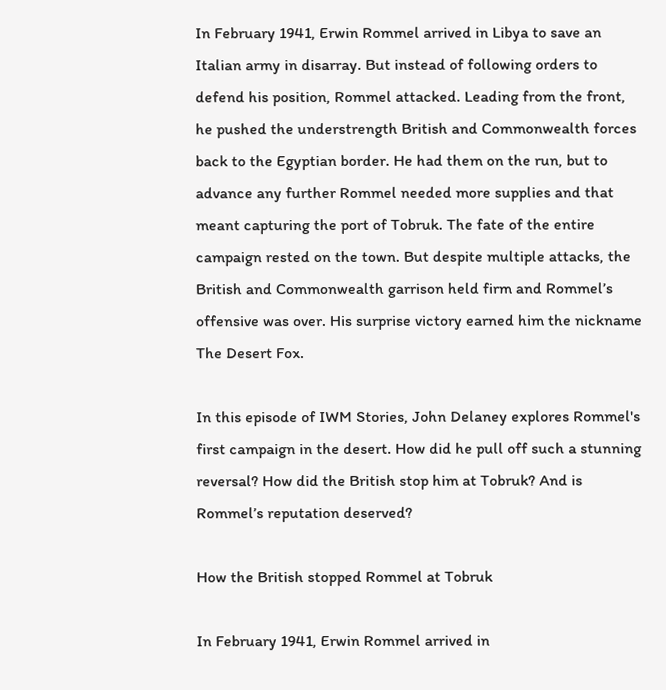In February 1941, Erwin Rommel arrived in Libya to save an Italian army in disarray. But instead of following orders to defend his position, Rommel attacked. Leading from the front, he pushed the understrength British and Commonwealth forces back to the Egyptian border. He had them on the run, but to advance any further Rommel needed more supplies and that meant capturing the port of Tobruk. The fate of the entire campaign rested on the town. But despite multiple attacks, the British and Commonwealth garrison held firm and Rommel’s offensive was over. His surprise victory earned him the nickname The Desert Fox.

In this episode of IWM Stories, John Delaney explores Rommel's first campaign in the desert. How did he pull off such a stunning reversal? How did the British stop him at Tobruk? And is Rommel’s reputation deserved?

How the British stopped Rommel at Tobruk

In February 1941, Erwin Rommel arrived in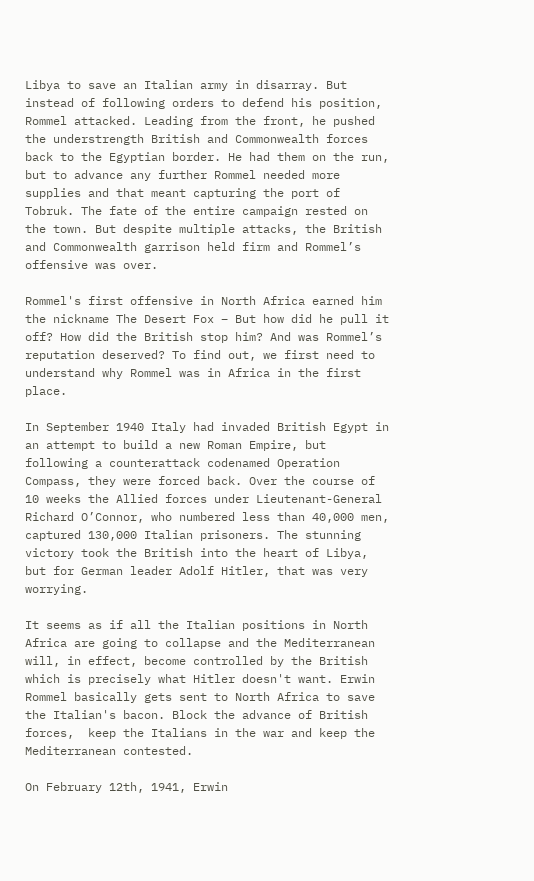Libya to save an Italian army in disarray. But instead of following orders to defend his position, Rommel attacked. Leading from the front, he pushed the understrength British and Commonwealth forces back to the Egyptian border. He had them on the run, but to advance any further Rommel needed more supplies and that meant capturing the port of Tobruk. The fate of the entire campaign rested on the town. But despite multiple attacks, the British and Commonwealth garrison held firm and Rommel’s offensive was over.

Rommel's first offensive in North Africa earned him the nickname The Desert Fox – But how did he pull it off? How did the British stop him? And was Rommel’s reputation deserved? To find out, we first need to understand why Rommel was in Africa in the first place.

In September 1940 Italy had invaded British Egypt in an attempt to build a new Roman Empire, but following a counterattack codenamed Operation Compass, they were forced back. Over the course of 10 weeks the Allied forces under Lieutenant-General Richard O’Connor, who numbered less than 40,000 men, captured 130,000 Italian prisoners. The stunning victory took the British into the heart of Libya, but for German leader Adolf Hitler, that was very worrying.

It seems as if all the Italian positions in North Africa are going to collapse and the Mediterranean will, in effect, become controlled by the British which is precisely what Hitler doesn't want. Erwin Rommel basically gets sent to North Africa to save the Italian's bacon. Block the advance of British forces,  keep the Italians in the war and keep the Mediterranean contested.

On February 12th, 1941, Erwin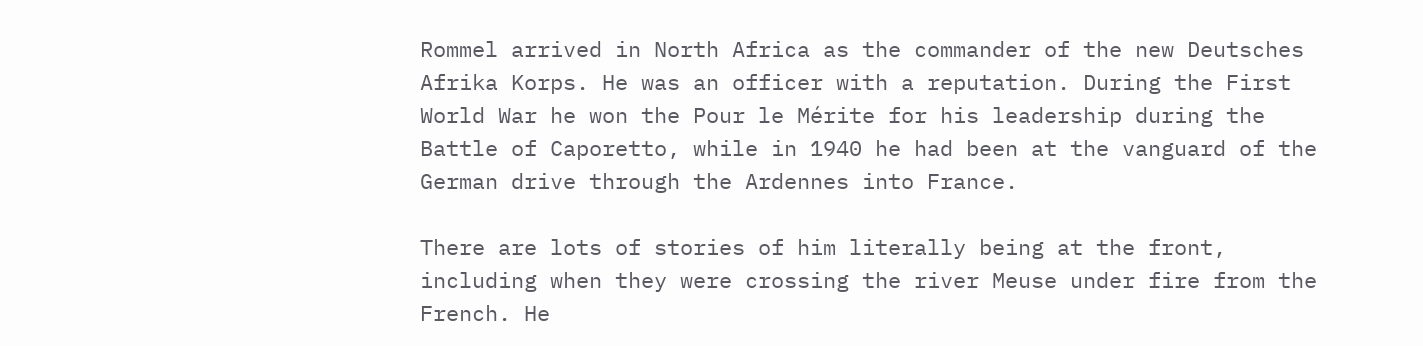Rommel arrived in North Africa as the commander of the new Deutsches Afrika Korps. He was an officer with a reputation. During the First World War he won the Pour le Mérite for his leadership during the Battle of Caporetto, while in 1940 he had been at the vanguard of the German drive through the Ardennes into France.

There are lots of stories of him literally being at the front, including when they were crossing the river Meuse under fire from the French. He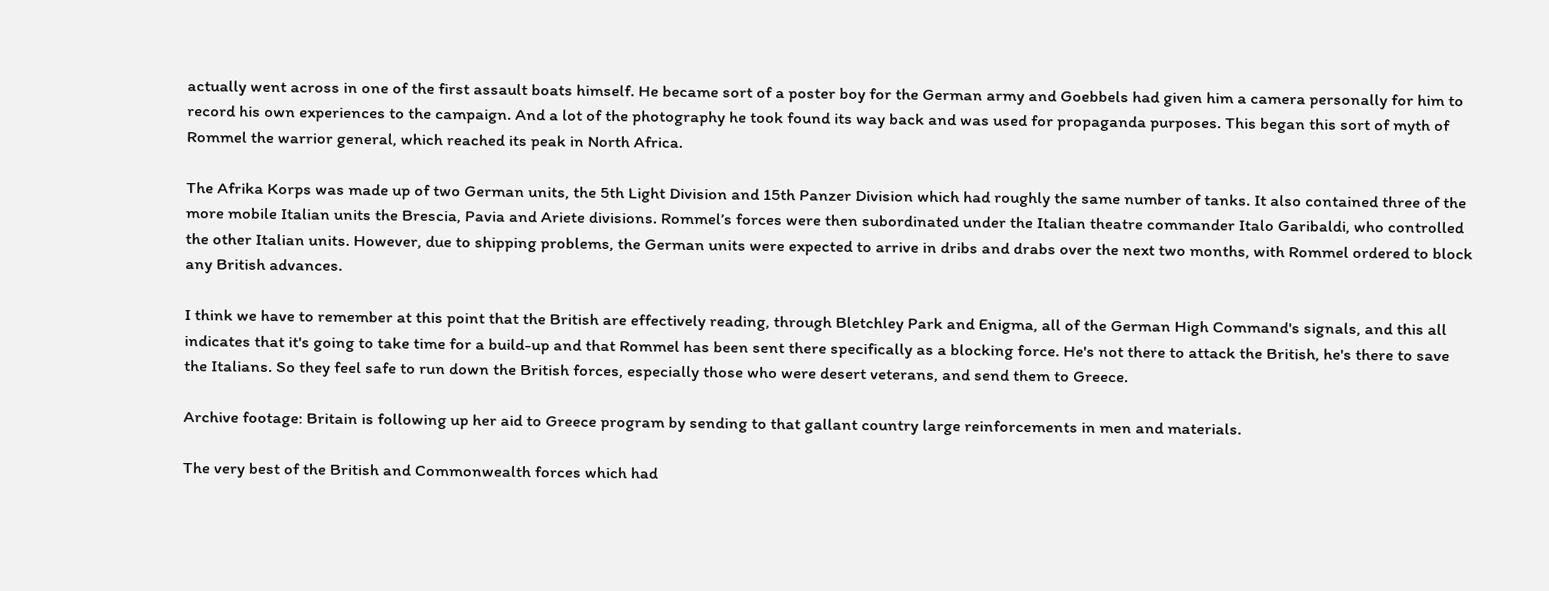actually went across in one of the first assault boats himself. He became sort of a poster boy for the German army and Goebbels had given him a camera personally for him to record his own experiences to the campaign. And a lot of the photography he took found its way back and was used for propaganda purposes. This began this sort of myth of Rommel the warrior general, which reached its peak in North Africa.

The Afrika Korps was made up of two German units, the 5th Light Division and 15th Panzer Division which had roughly the same number of tanks. It also contained three of the more mobile Italian units the Brescia, Pavia and Ariete divisions. Rommel’s forces were then subordinated under the Italian theatre commander Italo Garibaldi, who controlled the other Italian units. However, due to shipping problems, the German units were expected to arrive in dribs and drabs over the next two months, with Rommel ordered to block any British advances.

I think we have to remember at this point that the British are effectively reading, through Bletchley Park and Enigma, all of the German High Command's signals, and this all indicates that it's going to take time for a build-up and that Rommel has been sent there specifically as a blocking force. He's not there to attack the British, he's there to save the Italians. So they feel safe to run down the British forces, especially those who were desert veterans, and send them to Greece.

Archive footage: Britain is following up her aid to Greece program by sending to that gallant country large reinforcements in men and materials.

The very best of the British and Commonwealth forces which had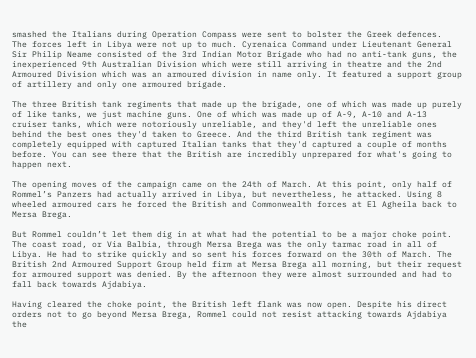smashed the Italians during Operation Compass were sent to bolster the Greek defences.  The forces left in Libya were not up to much. Cyrenaica Command under Lieutenant General Sir Philip Neame consisted of the 3rd Indian Motor Brigade who had no anti-tank guns, the inexperienced 9th Australian Division which were still arriving in theatre and the 2nd Armoured Division which was an armoured division in name only. It featured a support group of artillery and only one armoured brigade.

The three British tank regiments that made up the brigade, one of which was made up purely of like tanks, we just machine guns. One of which was made up of A-9, A-10 and A-13 cruiser tanks, which were notoriously unreliable, and they'd left the unreliable ones behind the best ones they'd taken to Greece. And the third British tank regiment was completely equipped with captured Italian tanks that they'd captured a couple of months before. You can see there that the British are incredibly unprepared for what's going to happen next.

The opening moves of the campaign came on the 24th of March. At this point, only half of Rommel’s Panzers had actually arrived in Libya, but nevertheless, he attacked. Using 8 wheeled armoured cars he forced the British and Commonwealth forces at El Agheila back to Mersa Brega.

But Rommel couldn’t let them dig in at what had the potential to be a major choke point. The coast road, or Via Balbia, through Mersa Brega was the only tarmac road in all of Libya. He had to strike quickly and so sent his forces forward on the 30th of March. The British 2nd Armoured Support Group held firm at Mersa Brega all morning, but their request for armoured support was denied. By the afternoon they were almost surrounded and had to fall back towards Ajdabiya.

Having cleared the choke point, the British left flank was now open. Despite his direct orders not to go beyond Mersa Brega, Rommel could not resist attacking towards Ajdabiya the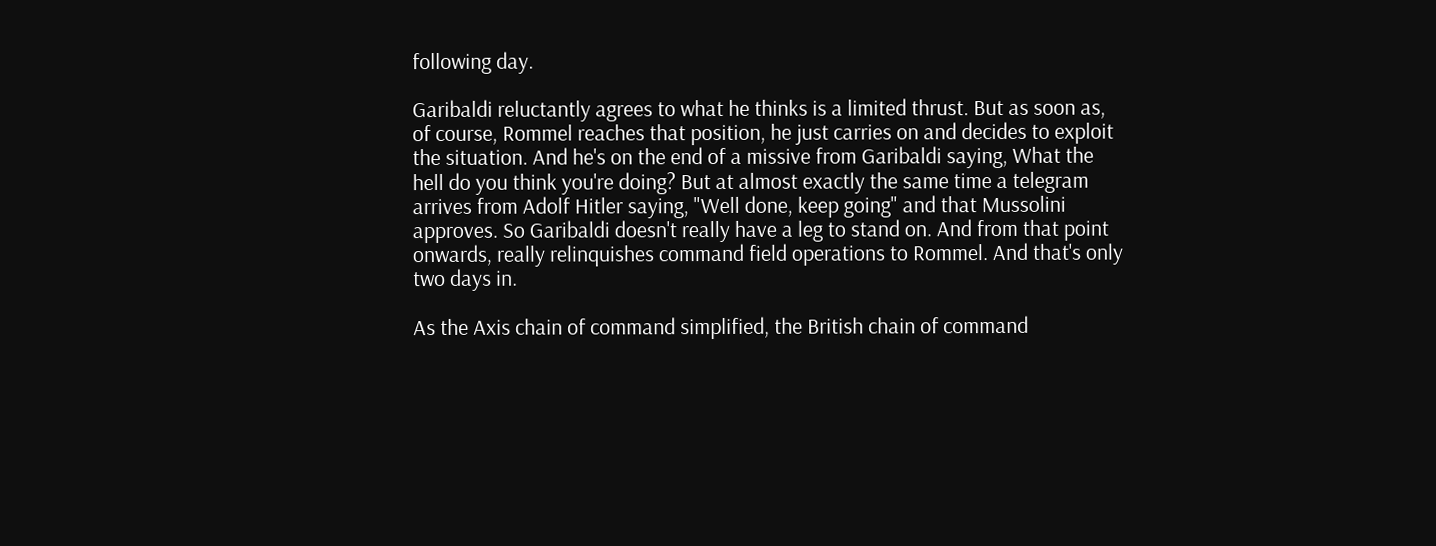following day.

Garibaldi reluctantly agrees to what he thinks is a limited thrust. But as soon as, of course, Rommel reaches that position, he just carries on and decides to exploit the situation. And he's on the end of a missive from Garibaldi saying, What the hell do you think you're doing? But at almost exactly the same time a telegram arrives from Adolf Hitler saying, "Well done, keep going" and that Mussolini approves. So Garibaldi doesn't really have a leg to stand on. And from that point onwards, really relinquishes command field operations to Rommel. And that's only two days in.

As the Axis chain of command simplified, the British chain of command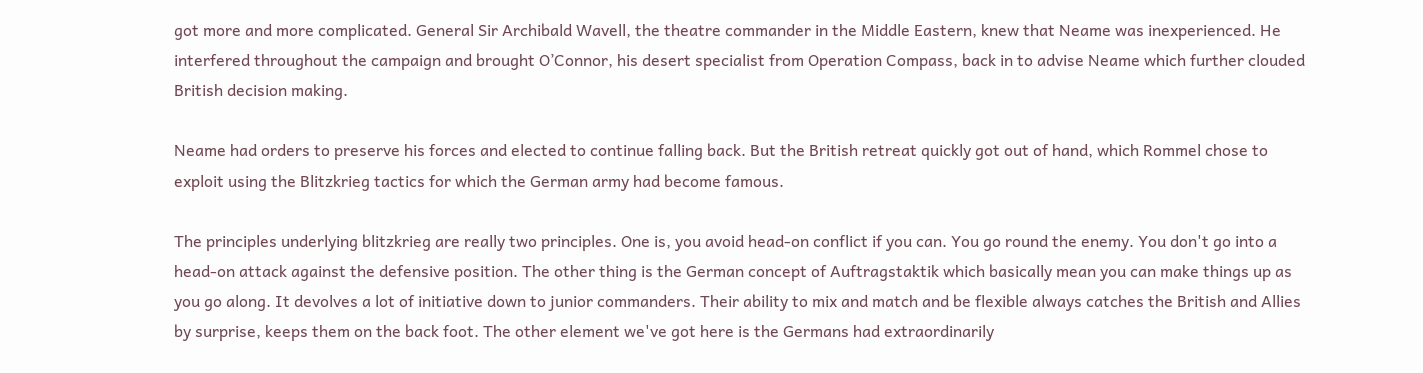got more and more complicated. General Sir Archibald Wavell, the theatre commander in the Middle Eastern, knew that Neame was inexperienced. He interfered throughout the campaign and brought O’Connor, his desert specialist from Operation Compass, back in to advise Neame which further clouded British decision making.

Neame had orders to preserve his forces and elected to continue falling back. But the British retreat quickly got out of hand, which Rommel chose to exploit using the Blitzkrieg tactics for which the German army had become famous.

The principles underlying blitzkrieg are really two principles. One is, you avoid head-on conflict if you can. You go round the enemy. You don't go into a head-on attack against the defensive position. The other thing is the German concept of Auftragstaktik which basically mean you can make things up as you go along. It devolves a lot of initiative down to junior commanders. Their ability to mix and match and be flexible always catches the British and Allies by surprise, keeps them on the back foot. The other element we've got here is the Germans had extraordinarily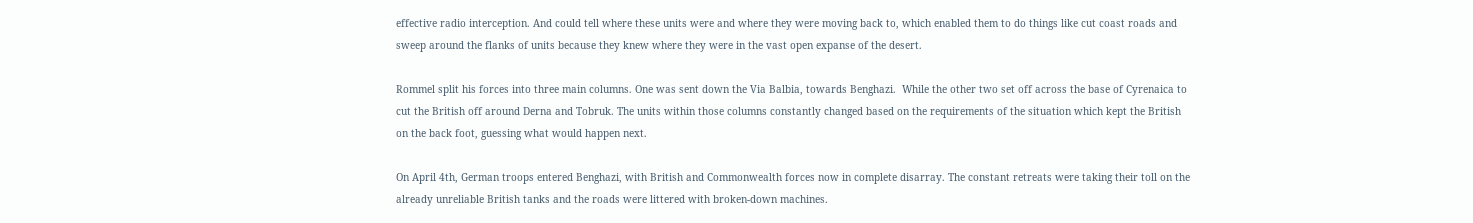effective radio interception. And could tell where these units were and where they were moving back to, which enabled them to do things like cut coast roads and sweep around the flanks of units because they knew where they were in the vast open expanse of the desert.

Rommel split his forces into three main columns. One was sent down the Via Balbia, towards Benghazi.  While the other two set off across the base of Cyrenaica to cut the British off around Derna and Tobruk. The units within those columns constantly changed based on the requirements of the situation which kept the British on the back foot, guessing what would happen next.

On April 4th, German troops entered Benghazi, with British and Commonwealth forces now in complete disarray. The constant retreats were taking their toll on the already unreliable British tanks and the roads were littered with broken-down machines.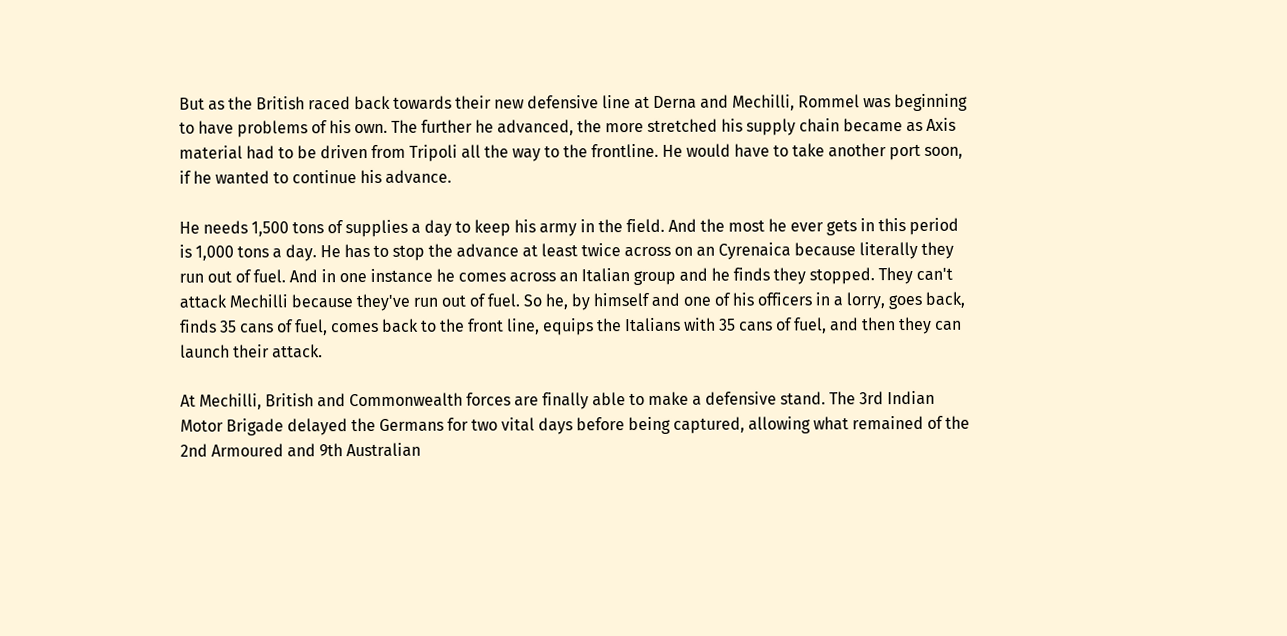But as the British raced back towards their new defensive line at Derna and Mechilli, Rommel was beginning to have problems of his own. The further he advanced, the more stretched his supply chain became as Axis material had to be driven from Tripoli all the way to the frontline. He would have to take another port soon, if he wanted to continue his advance.

He needs 1,500 tons of supplies a day to keep his army in the field. And the most he ever gets in this period is 1,000 tons a day. He has to stop the advance at least twice across on an Cyrenaica because literally they run out of fuel. And in one instance he comes across an Italian group and he finds they stopped. They can't attack Mechilli because they've run out of fuel. So he, by himself and one of his officers in a lorry, goes back, finds 35 cans of fuel, comes back to the front line, equips the Italians with 35 cans of fuel, and then they can launch their attack.

At Mechilli, British and Commonwealth forces are finally able to make a defensive stand. The 3rd Indian Motor Brigade delayed the Germans for two vital days before being captured, allowing what remained of the 2nd Armoured and 9th Australian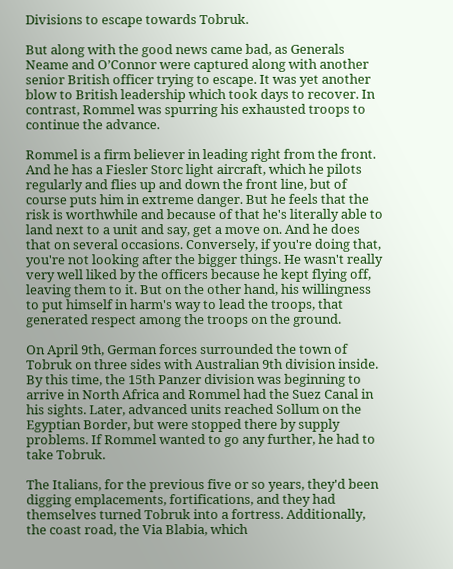Divisions to escape towards Tobruk.

But along with the good news came bad, as Generals Neame and O’Connor were captured along with another senior British officer trying to escape. It was yet another blow to British leadership which took days to recover. In contrast, Rommel was spurring his exhausted troops to continue the advance.

Rommel is a firm believer in leading right from the front. And he has a Fiesler Storc light aircraft, which he pilots regularly and flies up and down the front line, but of course puts him in extreme danger. But he feels that the risk is worthwhile and because of that he's literally able to land next to a unit and say, get a move on. And he does that on several occasions. Conversely, if you're doing that, you're not looking after the bigger things. He wasn't really very well liked by the officers because he kept flying off, leaving them to it. But on the other hand, his willingness to put himself in harm's way to lead the troops, that generated respect among the troops on the ground.

On April 9th, German forces surrounded the town of Tobruk on three sides with Australian 9th division inside. By this time, the 15th Panzer division was beginning to arrive in North Africa and Rommel had the Suez Canal in his sights. Later, advanced units reached Sollum on the Egyptian Border, but were stopped there by supply problems. If Rommel wanted to go any further, he had to take Tobruk.

The Italians, for the previous five or so years, they'd been digging emplacements, fortifications, and they had themselves turned Tobruk into a fortress. Additionally, the coast road, the Via Blabia, which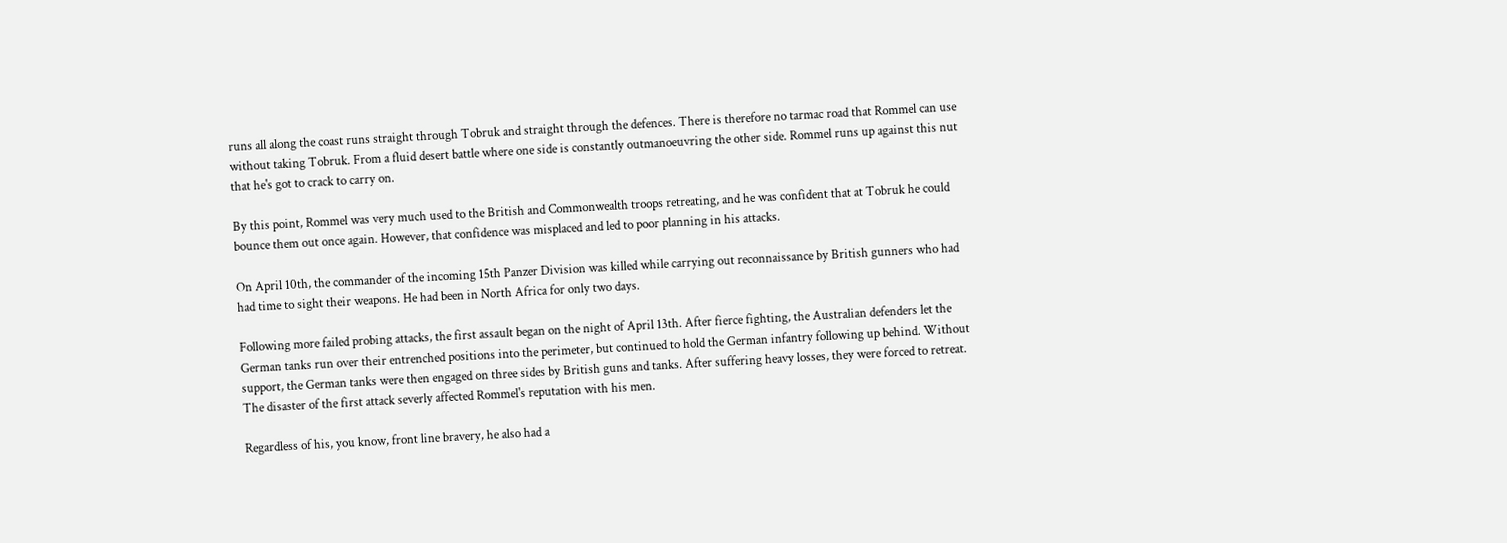runs all along the coast runs straight through Tobruk and straight through the defences. There is therefore no tarmac road that Rommel can use without taking Tobruk. From a fluid desert battle where one side is constantly outmanoeuvring the other side. Rommel runs up against this nut that he's got to crack to carry on.

By this point, Rommel was very much used to the British and Commonwealth troops retreating, and he was confident that at Tobruk he could bounce them out once again. However, that confidence was misplaced and led to poor planning in his attacks.

On April 10th, the commander of the incoming 15th Panzer Division was killed while carrying out reconnaissance by British gunners who had had time to sight their weapons. He had been in North Africa for only two days.

Following more failed probing attacks, the first assault began on the night of April 13th. After fierce fighting, the Australian defenders let the German tanks run over their entrenched positions into the perimeter, but continued to hold the German infantry following up behind. Without support, the German tanks were then engaged on three sides by British guns and tanks. After suffering heavy losses, they were forced to retreat. The disaster of the first attack severly affected Rommel's reputation with his men.

Regardless of his, you know, front line bravery, he also had a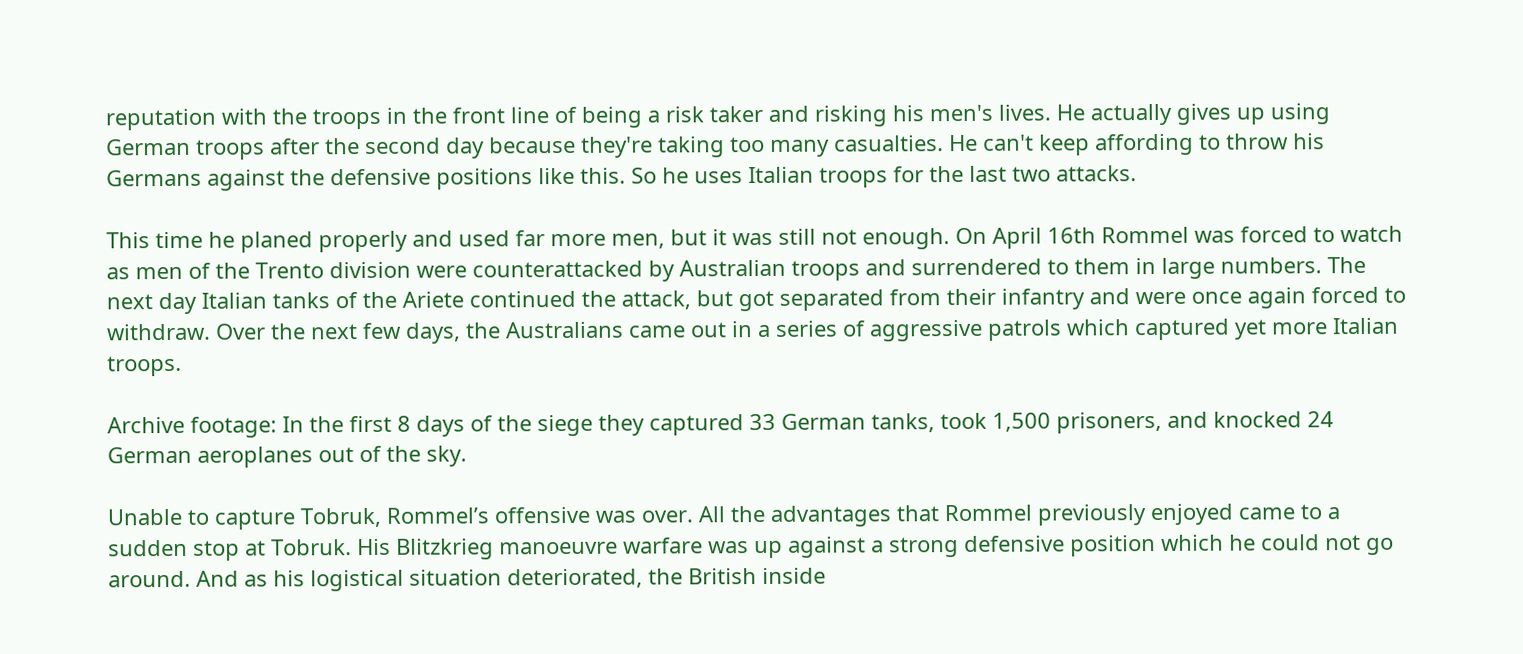reputation with the troops in the front line of being a risk taker and risking his men's lives. He actually gives up using German troops after the second day because they're taking too many casualties. He can't keep affording to throw his Germans against the defensive positions like this. So he uses Italian troops for the last two attacks.

This time he planed properly and used far more men, but it was still not enough. On April 16th Rommel was forced to watch as men of the Trento division were counterattacked by Australian troops and surrendered to them in large numbers. The next day Italian tanks of the Ariete continued the attack, but got separated from their infantry and were once again forced to withdraw. Over the next few days, the Australians came out in a series of aggressive patrols which captured yet more Italian troops.

Archive footage: In the first 8 days of the siege they captured 33 German tanks, took 1,500 prisoners, and knocked 24 German aeroplanes out of the sky.

Unable to capture Tobruk, Rommel’s offensive was over. All the advantages that Rommel previously enjoyed came to a sudden stop at Tobruk. His Blitzkrieg manoeuvre warfare was up against a strong defensive position which he could not go around. And as his logistical situation deteriorated, the British inside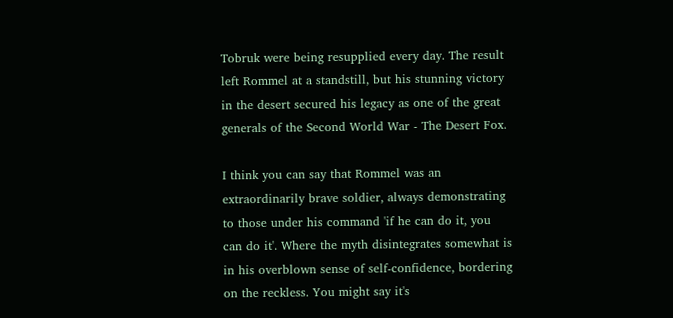Tobruk were being resupplied every day. The result left Rommel at a standstill, but his stunning victory in the desert secured his legacy as one of the great generals of the Second World War - The Desert Fox.

I think you can say that Rommel was an extraordinarily brave soldier, always demonstrating to those under his command 'if he can do it, you can do it'. Where the myth disintegrates somewhat is in his overblown sense of self-confidence, bordering on the reckless. You might say it's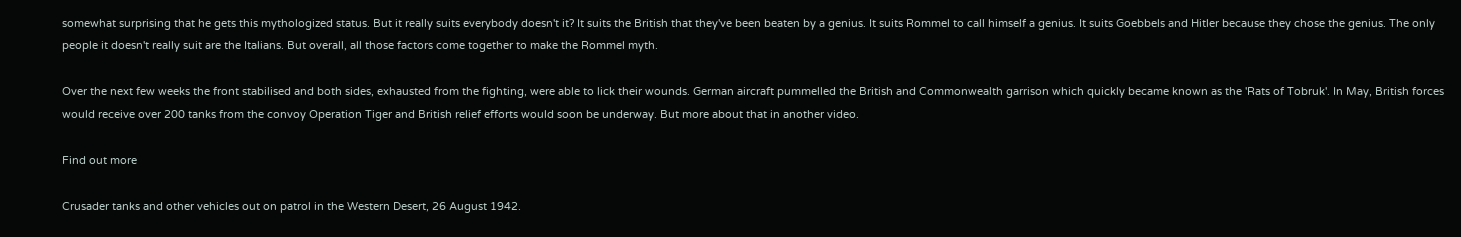somewhat surprising that he gets this mythologized status. But it really suits everybody doesn't it? It suits the British that they've been beaten by a genius. It suits Rommel to call himself a genius. It suits Goebbels and Hitler because they chose the genius. The only people it doesn't really suit are the Italians. But overall, all those factors come together to make the Rommel myth.

Over the next few weeks the front stabilised and both sides, exhausted from the fighting, were able to lick their wounds. German aircraft pummelled the British and Commonwealth garrison which quickly became known as the 'Rats of Tobruk'. In May, British forces would receive over 200 tanks from the convoy Operation Tiger and British relief efforts would soon be underway. But more about that in another video.

Find out more

Crusader tanks and other vehicles out on patrol in the Western Desert, 26 August 1942.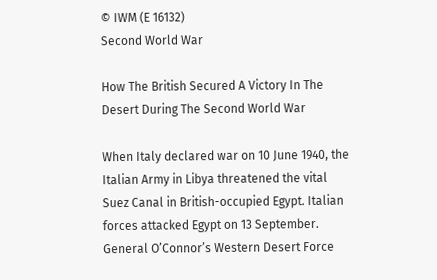© IWM (E 16132)
Second World War

How The British Secured A Victory In The Desert During The Second World War

When Italy declared war on 10 June 1940, the Italian Army in Libya threatened the vital Suez Canal in British-occupied Egypt. Italian forces attacked Egypt on 13 September. General O’Connor’s Western Desert Force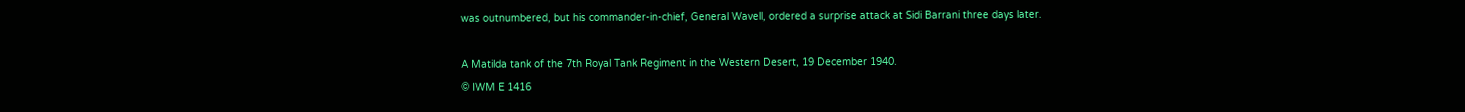was outnumbered, but his commander-in-chief, General Wavell, ordered a surprise attack at Sidi Barrani three days later.

A Matilda tank of the 7th Royal Tank Regiment in the Western Desert, 19 December 1940.
© IWM E 1416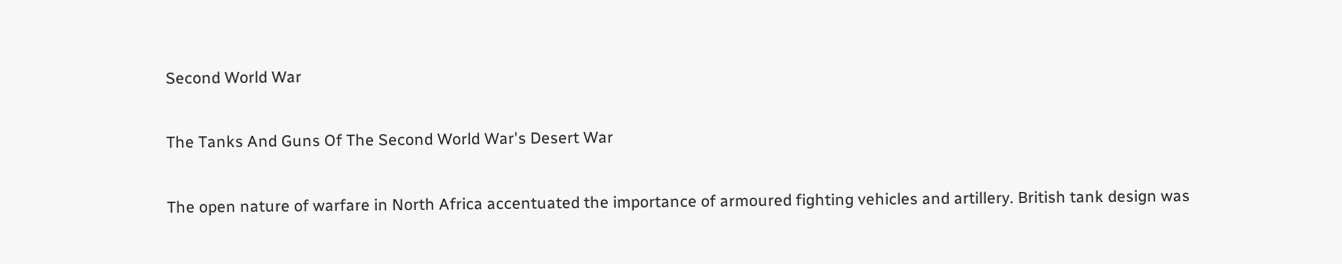Second World War

The Tanks And Guns Of The Second World War's Desert War

The open nature of warfare in North Africa accentuated the importance of armoured fighting vehicles and artillery. British tank design was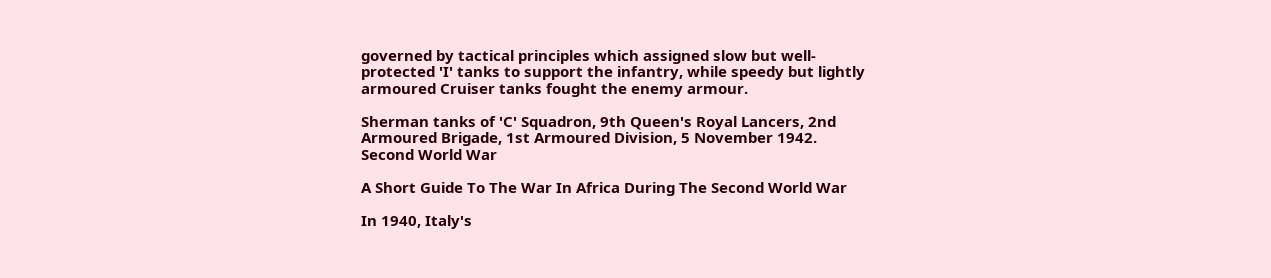governed by tactical principles which assigned slow but well-protected 'I' tanks to support the infantry, while speedy but lightly armoured Cruiser tanks fought the enemy armour.

Sherman tanks of 'C' Squadron, 9th Queen's Royal Lancers, 2nd Armoured Brigade, 1st Armoured Division, 5 November 1942.
Second World War

A Short Guide To The War In Africa During The Second World War

In 1940, Italy's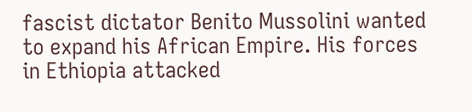fascist dictator Benito Mussolini wanted to expand his African Empire. His forces in Ethiopia attacked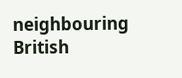neighbouring British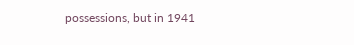possessions, but in 1941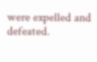were expelled and defeated.